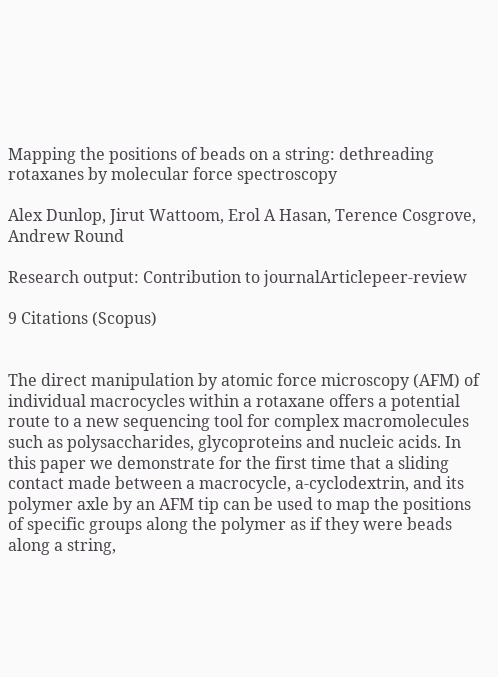Mapping the positions of beads on a string: dethreading rotaxanes by molecular force spectroscopy

Alex Dunlop, Jirut Wattoom, Erol A Hasan, Terence Cosgrove, Andrew Round

Research output: Contribution to journalArticlepeer-review

9 Citations (Scopus)


The direct manipulation by atomic force microscopy (AFM) of individual macrocycles within a rotaxane offers a potential route to a new sequencing tool for complex macromolecules such as polysaccharides, glycoproteins and nucleic acids. In this paper we demonstrate for the first time that a sliding contact made between a macrocycle, a-cyclodextrin, and its polymer axle by an AFM tip can be used to map the positions of specific groups along the polymer as if they were beads along a string,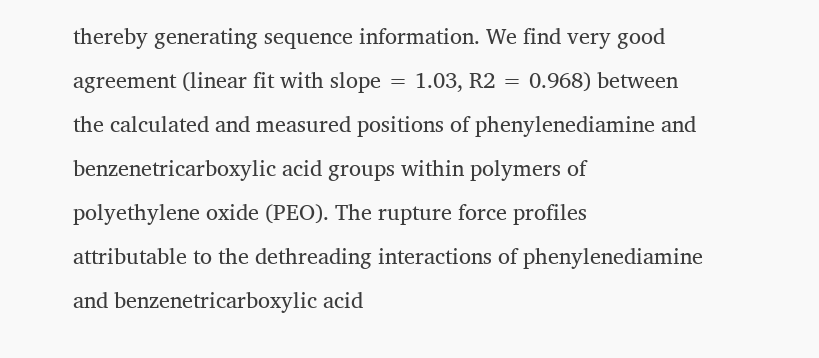thereby generating sequence information. We find very good agreement (linear fit with slope = 1.03, R2 = 0.968) between the calculated and measured positions of phenylenediamine and benzenetricarboxylic acid groups within polymers of polyethylene oxide (PEO). The rupture force profiles attributable to the dethreading interactions of phenylenediamine and benzenetricarboxylic acid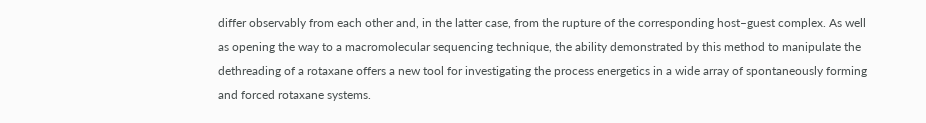differ observably from each other and, in the latter case, from the rupture of the corresponding host–guest complex. As well as opening the way to a macromolecular sequencing technique, the ability demonstrated by this method to manipulate the dethreading of a rotaxane offers a new tool for investigating the process energetics in a wide array of spontaneously forming and forced rotaxane systems.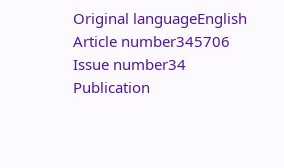Original languageEnglish
Article number345706
Issue number34
Publication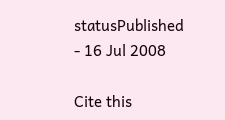statusPublished - 16 Jul 2008

Cite this